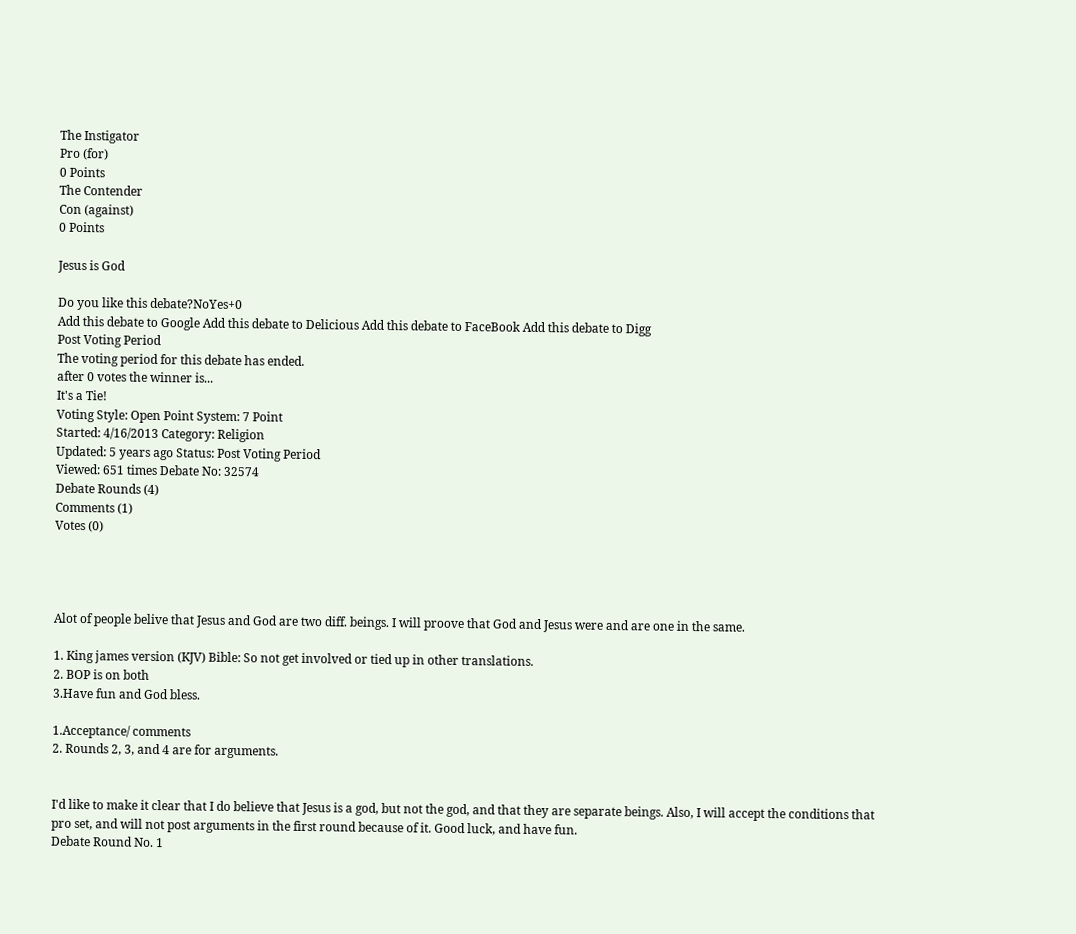The Instigator
Pro (for)
0 Points
The Contender
Con (against)
0 Points

Jesus is God

Do you like this debate?NoYes+0
Add this debate to Google Add this debate to Delicious Add this debate to FaceBook Add this debate to Digg
Post Voting Period
The voting period for this debate has ended.
after 0 votes the winner is...
It's a Tie!
Voting Style: Open Point System: 7 Point
Started: 4/16/2013 Category: Religion
Updated: 5 years ago Status: Post Voting Period
Viewed: 651 times Debate No: 32574
Debate Rounds (4)
Comments (1)
Votes (0)




Alot of people belive that Jesus and God are two diff. beings. I will proove that God and Jesus were and are one in the same.

1. King james version (KJV) Bible: So not get involved or tied up in other translations.
2. BOP is on both
3.Have fun and God bless.

1.Acceptance/ comments
2. Rounds 2, 3, and 4 are for arguments.


I'd like to make it clear that I do believe that Jesus is a god, but not the god, and that they are separate beings. Also, I will accept the conditions that pro set, and will not post arguments in the first round because of it. Good luck, and have fun.
Debate Round No. 1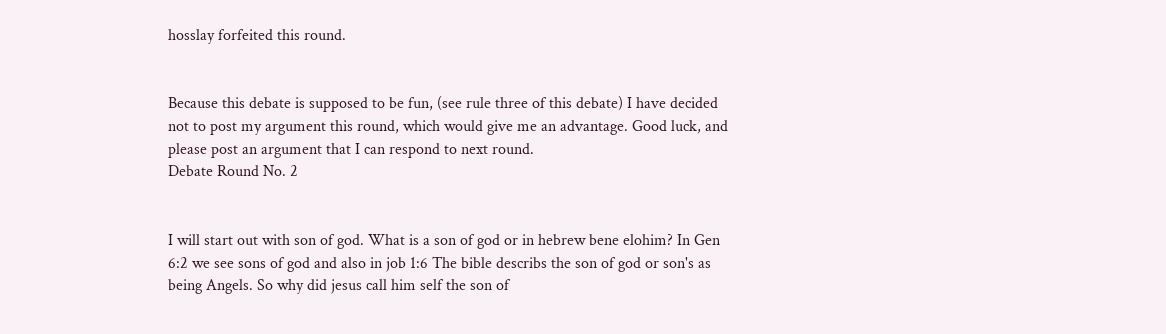hosslay forfeited this round.


Because this debate is supposed to be fun, (see rule three of this debate) I have decided not to post my argument this round, which would give me an advantage. Good luck, and please post an argument that I can respond to next round.
Debate Round No. 2


I will start out with son of god. What is a son of god or in hebrew bene elohim? In Gen 6:2 we see sons of god and also in job 1:6 The bible describs the son of god or son's as being Angels. So why did jesus call him self the son of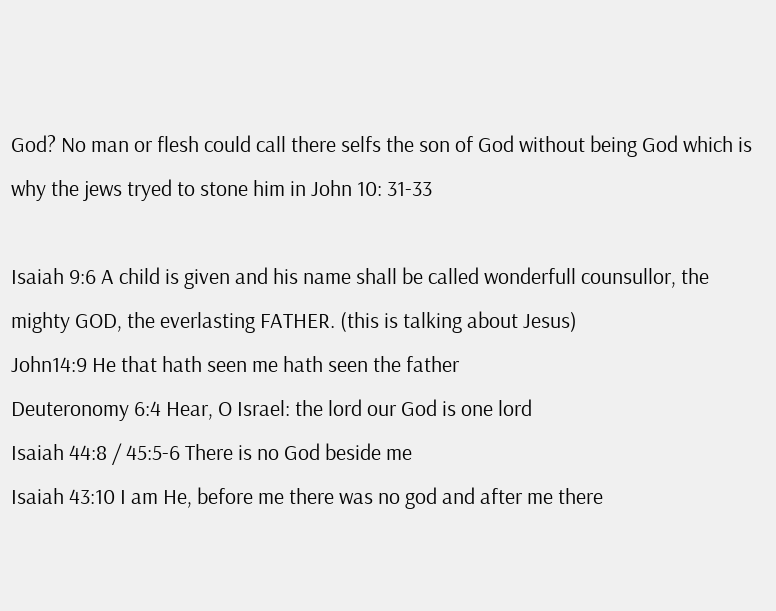God? No man or flesh could call there selfs the son of God without being God which is why the jews tryed to stone him in John 10: 31-33

Isaiah 9:6 A child is given and his name shall be called wonderfull counsullor, the mighty GOD, the everlasting FATHER. (this is talking about Jesus)
John14:9 He that hath seen me hath seen the father
Deuteronomy 6:4 Hear, O Israel: the lord our God is one lord
Isaiah 44:8 / 45:5-6 There is no God beside me
Isaiah 43:10 I am He, before me there was no god and after me there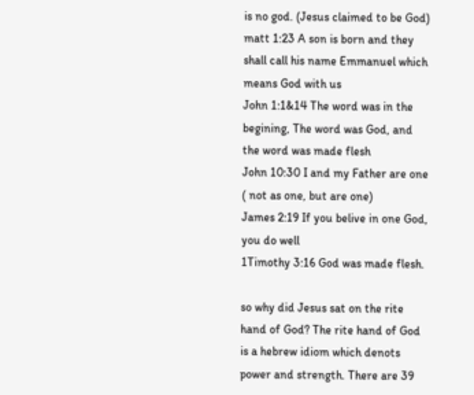is no god. (Jesus claimed to be God)
matt 1:23 A son is born and they shall call his name Emmanuel which means God with us
John 1:1&14 The word was in the begining, The word was God, and the word was made flesh
John 10:30 I and my Father are one ( not as one, but are one)
James 2:19 If you belive in one God, you do well
1Timothy 3:16 God was made flesh.

so why did Jesus sat on the rite hand of God? The rite hand of God is a hebrew idiom which denots power and strength. There are 39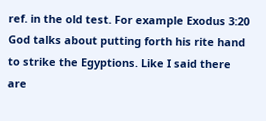ref. in the old test. For example Exodus 3:20 God talks about putting forth his rite hand to strike the Egyptions. Like I said there are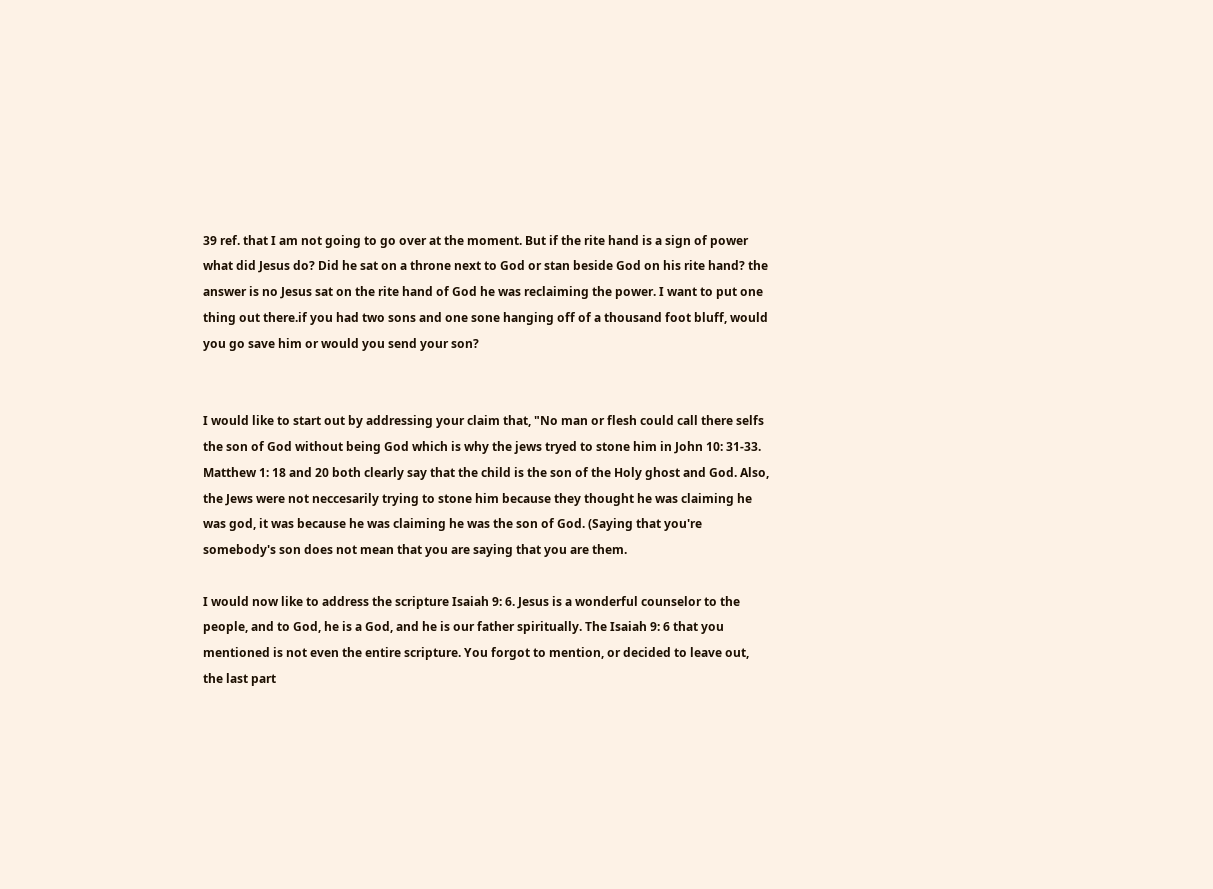39 ref. that I am not going to go over at the moment. But if the rite hand is a sign of power what did Jesus do? Did he sat on a throne next to God or stan beside God on his rite hand? the answer is no Jesus sat on the rite hand of God he was reclaiming the power. I want to put one thing out there.if you had two sons and one sone hanging off of a thousand foot bluff, would you go save him or would you send your son?


I would like to start out by addressing your claim that, "No man or flesh could call there selfs the son of God without being God which is why the jews tryed to stone him in John 10: 31-33. Matthew 1: 18 and 20 both clearly say that the child is the son of the Holy ghost and God. Also, the Jews were not neccesarily trying to stone him because they thought he was claiming he was god, it was because he was claiming he was the son of God. (Saying that you're somebody's son does not mean that you are saying that you are them.

I would now like to address the scripture Isaiah 9: 6. Jesus is a wonderful counselor to the people, and to God, he is a God, and he is our father spiritually. The Isaiah 9: 6 that you mentioned is not even the entire scripture. You forgot to mention, or decided to leave out, the last part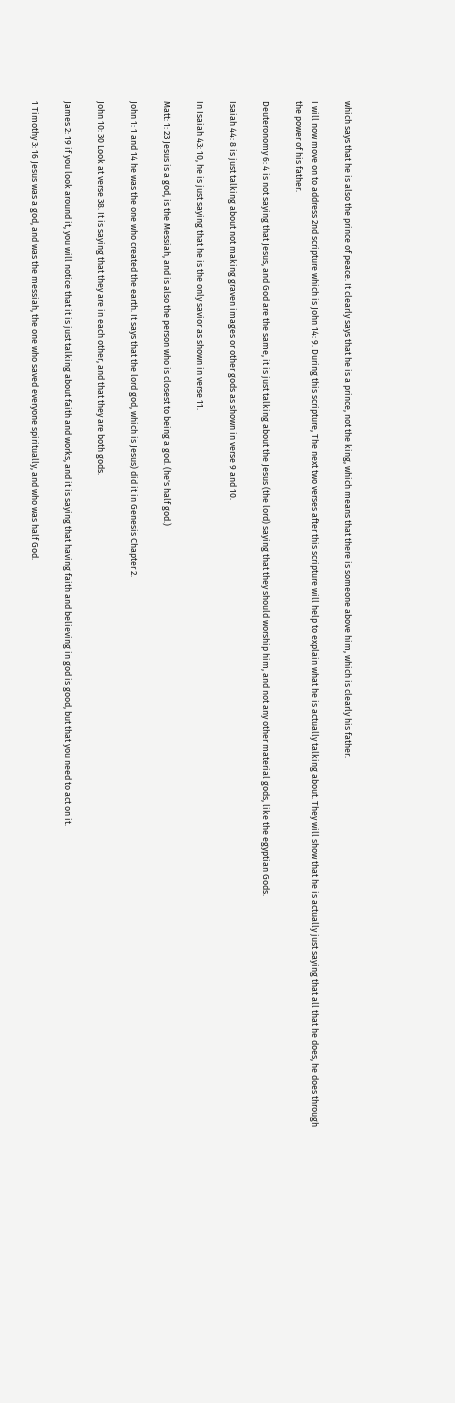which says that he is also the prince of peace. It clearly says that he is a prince, not the king, which means that there is someone above him, which is clearly his father.

I will now move on to address 2nd scripture which is John 14: 9. During this scripture, The next two verses after this scripture will help to explain what he is actually talking about. They will show that he is actually just saying that all that he does, he does through the power of his father.

Deuteronomy 6: 4 is not saying that Jesus, and God are the same, it is just talking about the Jesus (the lord) saying that they should worship him, and not any other material gods, like the egyptian Gods.

Isaiah 44: 8 is just talking about not making graven images or other gods as shown in verse 9 and 10.

In Isaiah 43: 10, he is just saying that he is the only savior as shown in verse 11.

Matt: 1: 23 Jesus is a god, is the Messiah, and is also the person who is closest to being a god. (he's half god.)

John 1: 1 and 14 he was the one who created the earth. It says that the lord god, which is Jesus) did it in Genesis Chapter 2.

John 10: 30 Look at verse 38. It is saying that they are in each other, and that they are both gods.

James 2: 19 if you look around it, you will notice that it is just talking about faith and works, and it is saying that having faith and believing in god is good, but that you need to act on it.

1 Timothy 3: 16 Jesus was a god, and was the messiah, the one who saved everyone spiritually, and who was half God.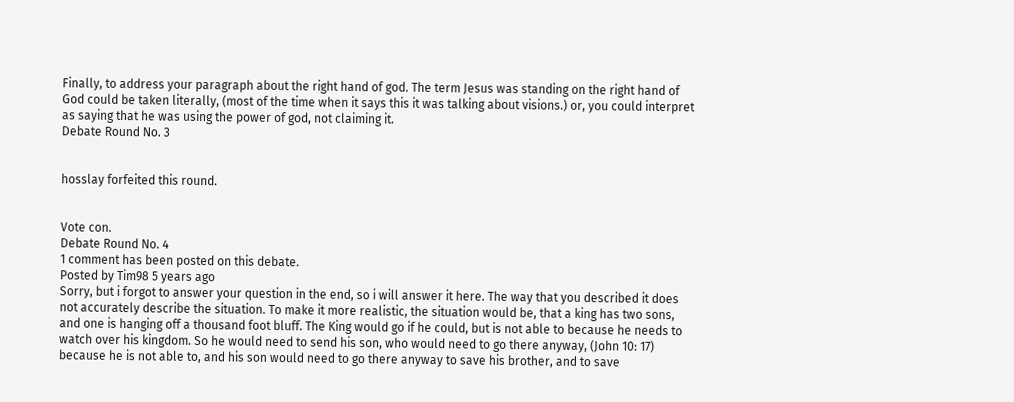Finally, to address your paragraph about the right hand of god. The term Jesus was standing on the right hand of God could be taken literally, (most of the time when it says this it was talking about visions.) or, you could interpret as saying that he was using the power of god, not claiming it.
Debate Round No. 3


hosslay forfeited this round.


Vote con.
Debate Round No. 4
1 comment has been posted on this debate.
Posted by Tim98 5 years ago
Sorry, but i forgot to answer your question in the end, so i will answer it here. The way that you described it does not accurately describe the situation. To make it more realistic, the situation would be, that a king has two sons, and one is hanging off a thousand foot bluff. The King would go if he could, but is not able to because he needs to watch over his kingdom. So he would need to send his son, who would need to go there anyway, (John 10: 17) because he is not able to, and his son would need to go there anyway to save his brother, and to save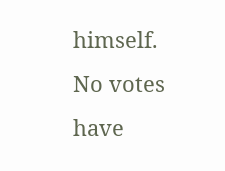himself.
No votes have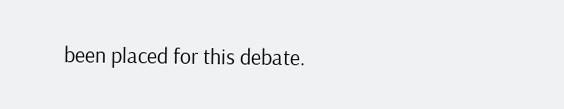been placed for this debate.